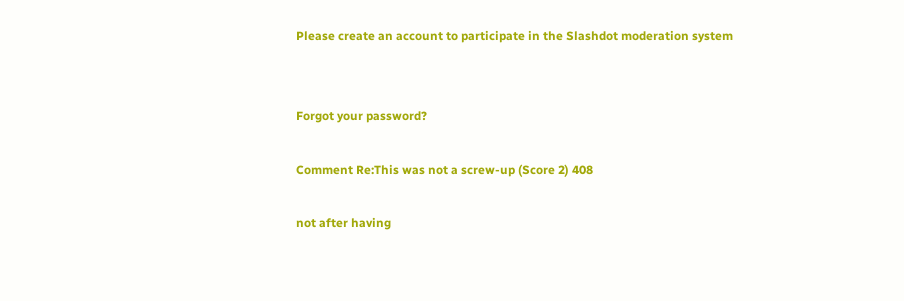Please create an account to participate in the Slashdot moderation system


Forgot your password?

Comment Re:This was not a screw-up (Score 2) 408

not after having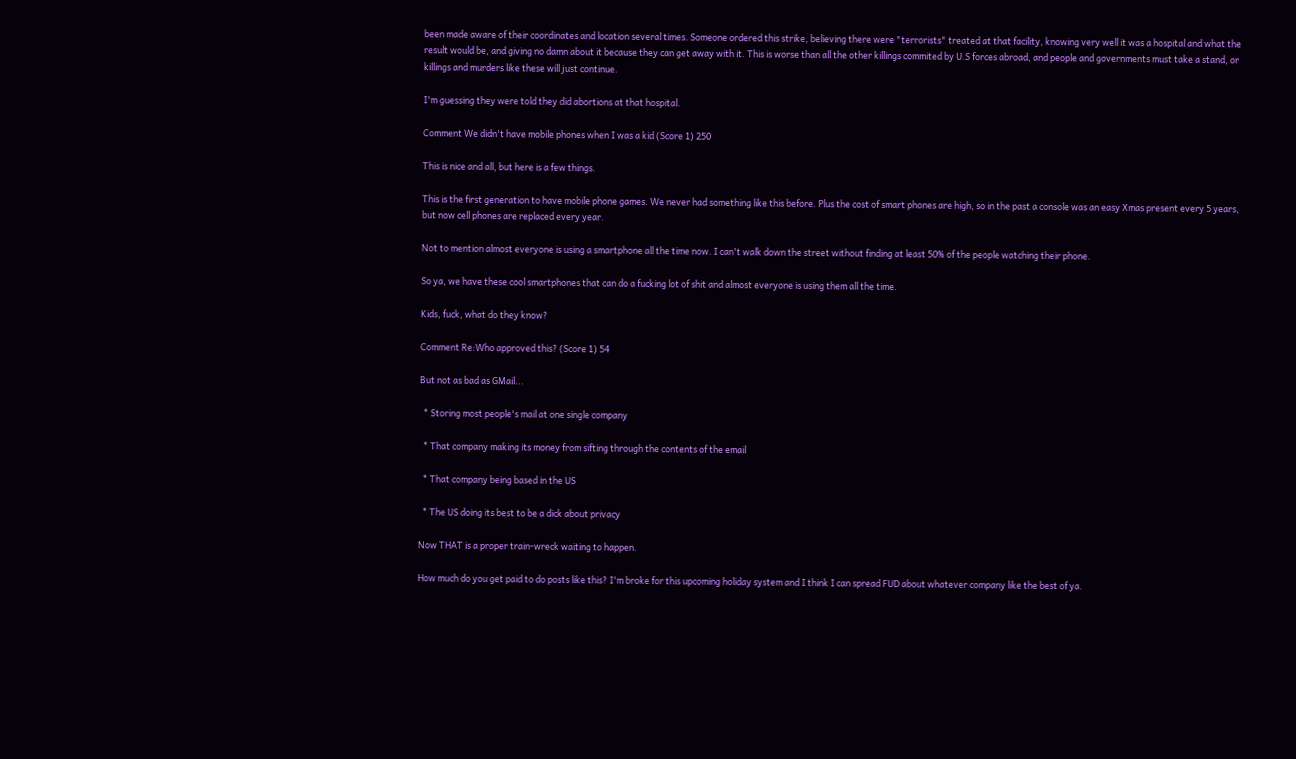been made aware of their coordinates and location several times. Someone ordered this strike, believing there were "terrorists" treated at that facility, knowing very well it was a hospital and what the result would be, and giving no damn about it because they can get away with it. This is worse than all the other killings commited by U.S forces abroad, and people and governments must take a stand, or killings and murders like these will just continue.

I'm guessing they were told they did abortions at that hospital.

Comment We didn't have mobile phones when I was a kid (Score 1) 250

This is nice and all, but here is a few things.

This is the first generation to have mobile phone games. We never had something like this before. Plus the cost of smart phones are high, so in the past a console was an easy Xmas present every 5 years, but now cell phones are replaced every year.

Not to mention almost everyone is using a smartphone all the time now. I can't walk down the street without finding at least 50% of the people watching their phone.

So ya, we have these cool smartphones that can do a fucking lot of shit and almost everyone is using them all the time.

Kids, fuck, what do they know?

Comment Re:Who approved this? (Score 1) 54

But not as bad as GMail...

  * Storing most people's mail at one single company

  * That company making its money from sifting through the contents of the email

  * That company being based in the US

  * The US doing its best to be a dick about privacy

Now THAT is a proper train-wreck waiting to happen.

How much do you get paid to do posts like this? I'm broke for this upcoming holiday system and I think I can spread FUD about whatever company like the best of ya.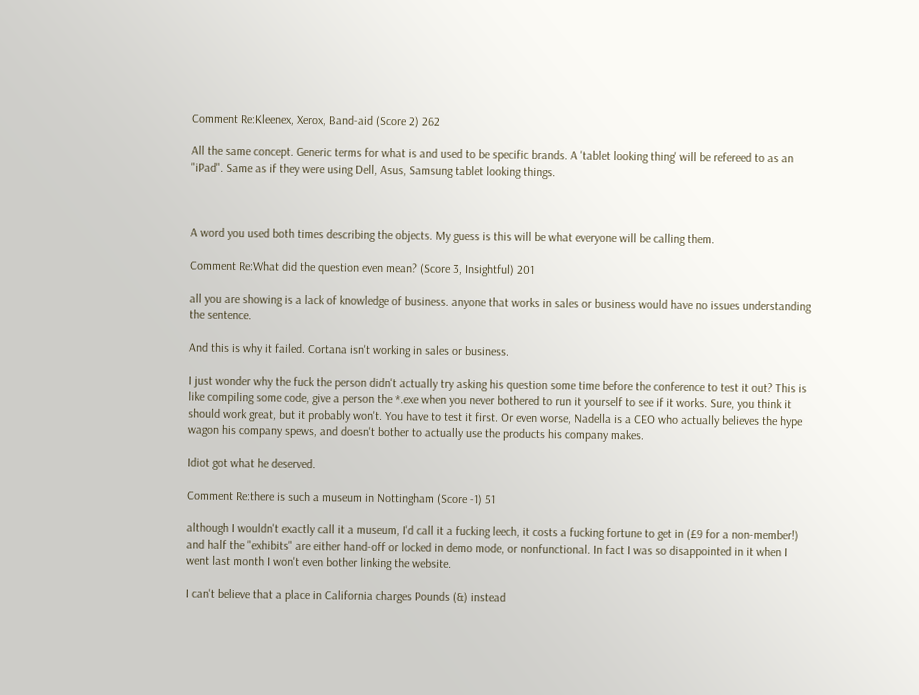Comment Re:Kleenex, Xerox, Band-aid (Score 2) 262

All the same concept. Generic terms for what is and used to be specific brands. A 'tablet looking thing' will be refereed to as an "iPad". Same as if they were using Dell, Asus, Samsung tablet looking things.



A word you used both times describing the objects. My guess is this will be what everyone will be calling them.

Comment Re:What did the question even mean? (Score 3, Insightful) 201

all you are showing is a lack of knowledge of business. anyone that works in sales or business would have no issues understanding the sentence.

And this is why it failed. Cortana isn't working in sales or business.

I just wonder why the fuck the person didn't actually try asking his question some time before the conference to test it out? This is like compiling some code, give a person the *.exe when you never bothered to run it yourself to see if it works. Sure, you think it should work great, but it probably won't. You have to test it first. Or even worse, Nadella is a CEO who actually believes the hype wagon his company spews, and doesn't bother to actually use the products his company makes.

Idiot got what he deserved.

Comment Re:there is such a museum in Nottingham (Score -1) 51

although I wouldn't exactly call it a museum, I'd call it a fucking leech, it costs a fucking fortune to get in (£9 for a non-member!) and half the "exhibits" are either hand-off or locked in demo mode, or nonfunctional. In fact I was so disappointed in it when I went last month I won't even bother linking the website.

I can't believe that a place in California charges Pounds (&) instead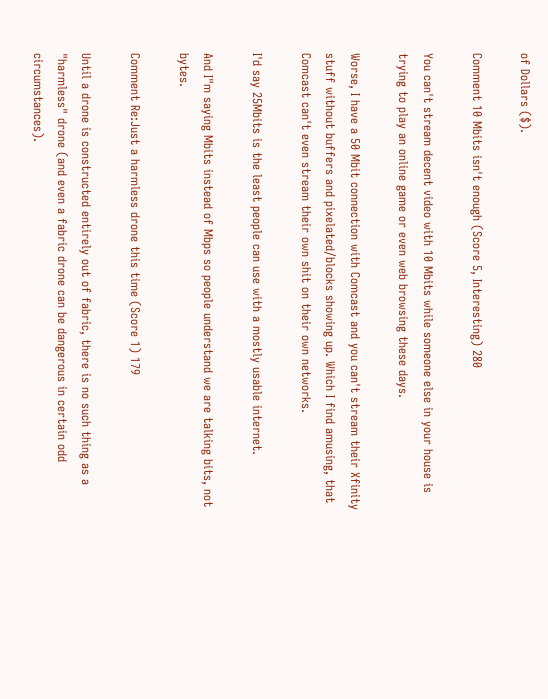of Dollars ($).

Comment 10 Mbits isn't enough (Score 5, Interesting) 280

You can't stream decent video with 10 Mbits while someone else in your house is trying to play an online game or even web browsing these days.

Worse, I have a 50 Mbit connection with Comcast and you can't stream their Xfinity stuff without buffers and pixelated/blocks showing up. Which I find amusing, that Comcast can't even stream their own shit on their own networks.

I'd say 25Mbits is the least people can use with a mostly usable internet.

And I"m saying Mbits instead of Mbps so people understand we are talking bits, not bytes.

Comment Re:Just a harmless drone this time (Score 1) 179

Until a drone is constructed entirely out of fabric, there is no such thing as a "harmless" drone (and even a fabric drone can be dangerous in certain odd circumstances).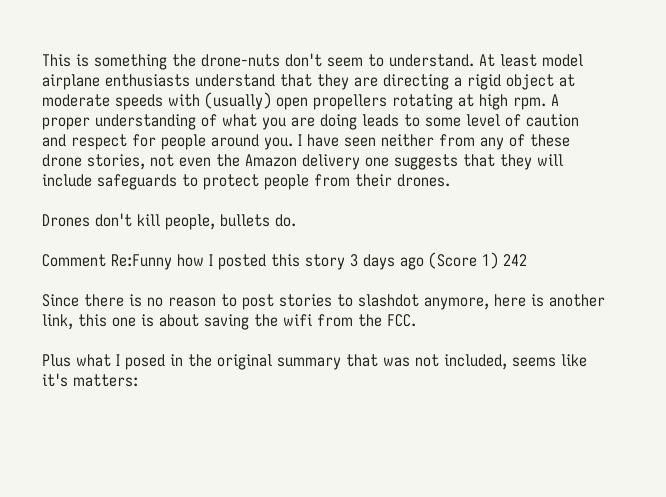This is something the drone-nuts don't seem to understand. At least model airplane enthusiasts understand that they are directing a rigid object at moderate speeds with (usually) open propellers rotating at high rpm. A proper understanding of what you are doing leads to some level of caution and respect for people around you. I have seen neither from any of these drone stories, not even the Amazon delivery one suggests that they will include safeguards to protect people from their drones.

Drones don't kill people, bullets do.

Comment Re:Funny how I posted this story 3 days ago (Score 1) 242

Since there is no reason to post stories to slashdot anymore, here is another link, this one is about saving the wifi from the FCC.

Plus what I posed in the original summary that was not included, seems like it's matters: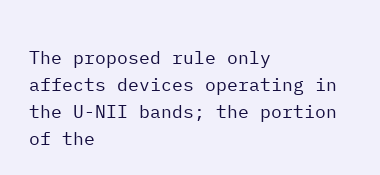The proposed rule only affects devices operating in the U-NII bands; the portion of the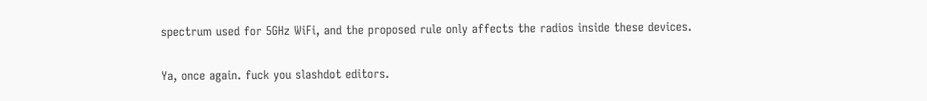spectrum used for 5GHz WiFi, and the proposed rule only affects the radios inside these devices.

Ya, once again. fuck you slashdot editors.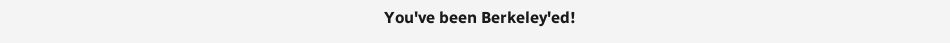You've been Berkeley'ed!